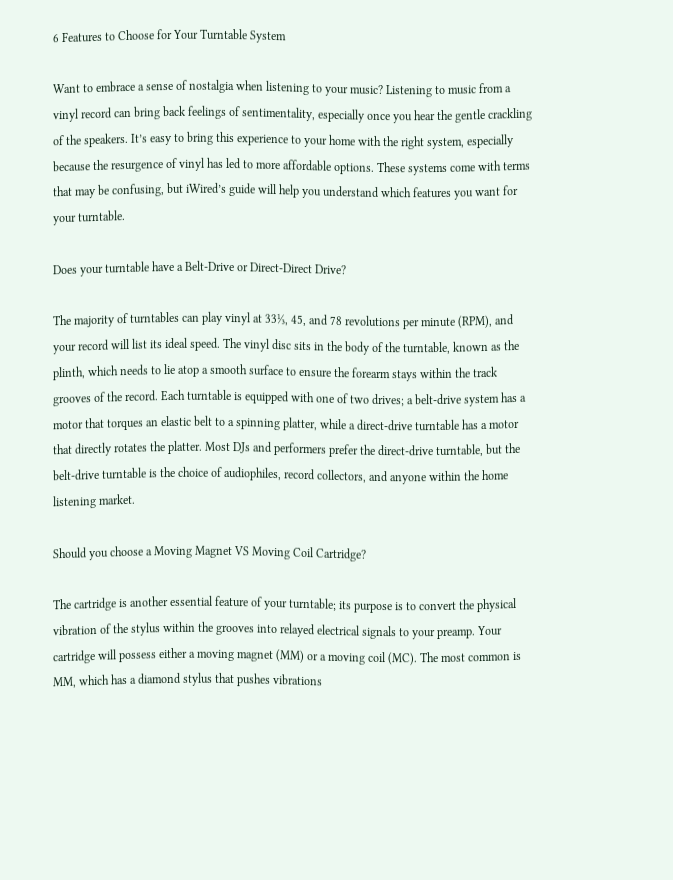6 Features to Choose for Your Turntable System

Want to embrace a sense of nostalgia when listening to your music? Listening to music from a vinyl record can bring back feelings of sentimentality, especially once you hear the gentle crackling of the speakers. It’s easy to bring this experience to your home with the right system, especially because the resurgence of vinyl has led to more affordable options. These systems come with terms that may be confusing, but iWired’s guide will help you understand which features you want for your turntable.

Does your turntable have a Belt-Drive or Direct-Direct Drive?

The majority of turntables can play vinyl at 33⅓, 45, and 78 revolutions per minute (RPM), and your record will list its ideal speed. The vinyl disc sits in the body of the turntable, known as the plinth, which needs to lie atop a smooth surface to ensure the forearm stays within the track grooves of the record. Each turntable is equipped with one of two drives; a belt-drive system has a motor that torques an elastic belt to a spinning platter, while a direct-drive turntable has a motor that directly rotates the platter. Most DJs and performers prefer the direct-drive turntable, but the belt-drive turntable is the choice of audiophiles, record collectors, and anyone within the home listening market.

Should you choose a Moving Magnet VS Moving Coil Cartridge?

The cartridge is another essential feature of your turntable; its purpose is to convert the physical vibration of the stylus within the grooves into relayed electrical signals to your preamp. Your cartridge will possess either a moving magnet (MM) or a moving coil (MC). The most common is MM, which has a diamond stylus that pushes vibrations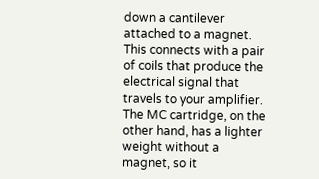down a cantilever attached to a magnet. This connects with a pair of coils that produce the electrical signal that travels to your amplifier. The MC cartridge, on the other hand, has a lighter weight without a magnet, so it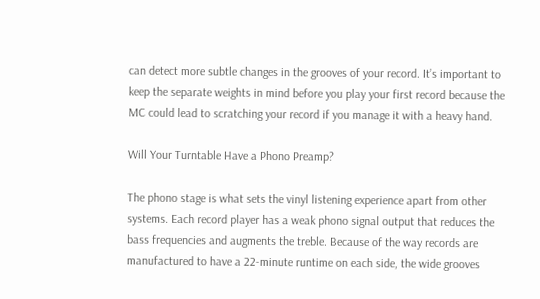can detect more subtle changes in the grooves of your record. It’s important to keep the separate weights in mind before you play your first record because the MC could lead to scratching your record if you manage it with a heavy hand.

Will Your Turntable Have a Phono Preamp?

The phono stage is what sets the vinyl listening experience apart from other systems. Each record player has a weak phono signal output that reduces the bass frequencies and augments the treble. Because of the way records are manufactured to have a 22-minute runtime on each side, the wide grooves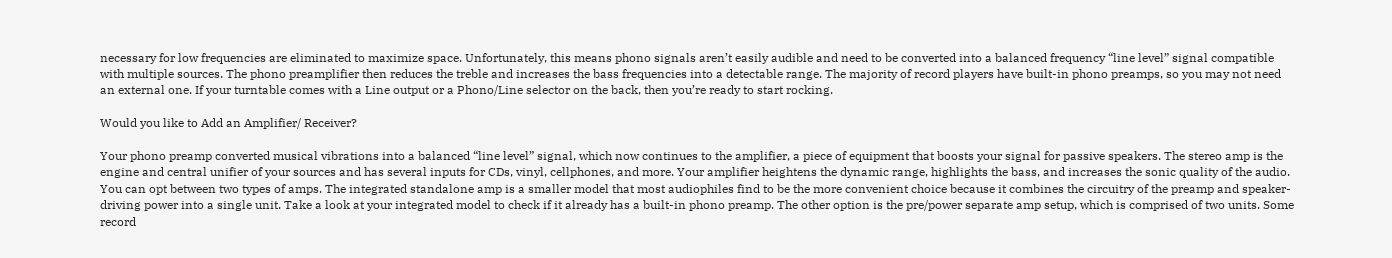necessary for low frequencies are eliminated to maximize space. Unfortunately, this means phono signals aren’t easily audible and need to be converted into a balanced frequency “line level” signal compatible with multiple sources. The phono preamplifier then reduces the treble and increases the bass frequencies into a detectable range. The majority of record players have built-in phono preamps, so you may not need an external one. If your turntable comes with a Line output or a Phono/Line selector on the back, then you’re ready to start rocking.

Would you like to Add an Amplifier/ Receiver?

Your phono preamp converted musical vibrations into a balanced “line level” signal, which now continues to the amplifier, a piece of equipment that boosts your signal for passive speakers. The stereo amp is the engine and central unifier of your sources and has several inputs for CDs, vinyl, cellphones, and more. Your amplifier heightens the dynamic range, highlights the bass, and increases the sonic quality of the audio. You can opt between two types of amps. The integrated standalone amp is a smaller model that most audiophiles find to be the more convenient choice because it combines the circuitry of the preamp and speaker-driving power into a single unit. Take a look at your integrated model to check if it already has a built-in phono preamp. The other option is the pre/power separate amp setup, which is comprised of two units. Some record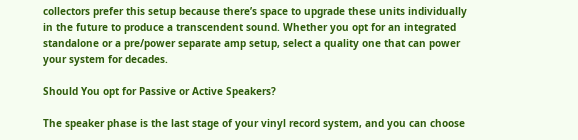collectors prefer this setup because there’s space to upgrade these units individually in the future to produce a transcendent sound. Whether you opt for an integrated standalone or a pre/power separate amp setup, select a quality one that can power your system for decades.

Should You opt for Passive or Active Speakers?

The speaker phase is the last stage of your vinyl record system, and you can choose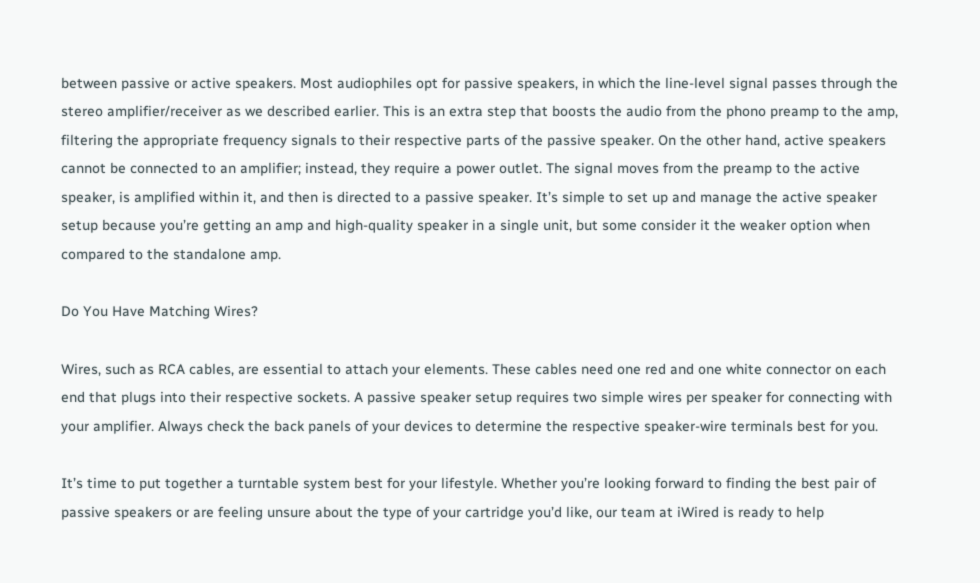between passive or active speakers. Most audiophiles opt for passive speakers, in which the line-level signal passes through the stereo amplifier/receiver as we described earlier. This is an extra step that boosts the audio from the phono preamp to the amp, filtering the appropriate frequency signals to their respective parts of the passive speaker. On the other hand, active speakers cannot be connected to an amplifier; instead, they require a power outlet. The signal moves from the preamp to the active speaker, is amplified within it, and then is directed to a passive speaker. It’s simple to set up and manage the active speaker setup because you’re getting an amp and high-quality speaker in a single unit, but some consider it the weaker option when compared to the standalone amp.

Do You Have Matching Wires?

Wires, such as RCA cables, are essential to attach your elements. These cables need one red and one white connector on each end that plugs into their respective sockets. A passive speaker setup requires two simple wires per speaker for connecting with your amplifier. Always check the back panels of your devices to determine the respective speaker-wire terminals best for you.

It’s time to put together a turntable system best for your lifestyle. Whether you’re looking forward to finding the best pair of passive speakers or are feeling unsure about the type of your cartridge you’d like, our team at iWired is ready to help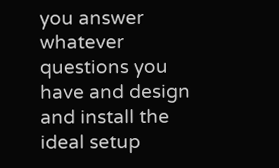you answer whatever questions you have and design and install the ideal setup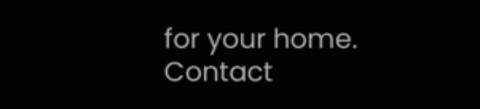for your home. Contact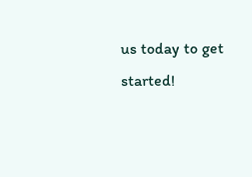us today to get started!